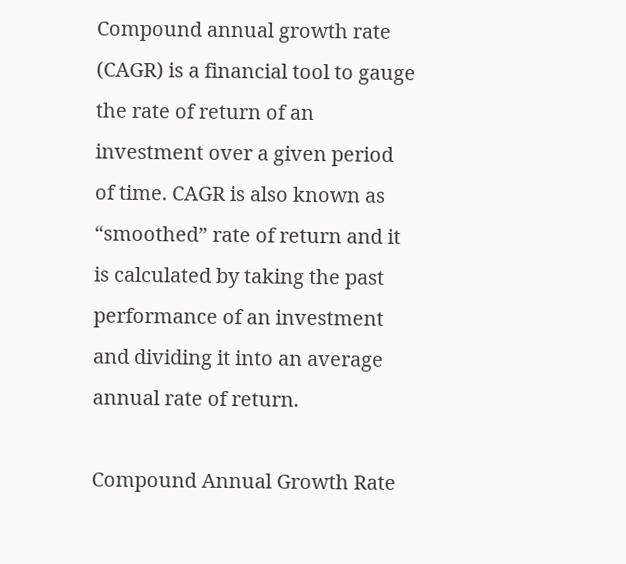Compound annual growth rate (CAGR) is a financial tool to gauge the rate of return of an investment over a given period of time. CAGR is also known as “smoothed” rate of return and it is calculated by taking the past performance of an investment and dividing it into an average annual rate of return.

Compound Annual Growth Rate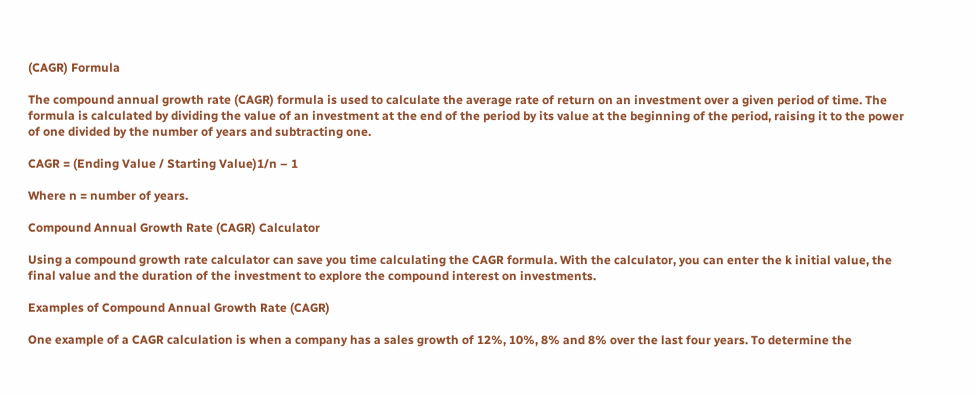(CAGR) Formula

The compound annual growth rate (CAGR) formula is used to calculate the average rate of return on an investment over a given period of time. The formula is calculated by dividing the value of an investment at the end of the period by its value at the beginning of the period, raising it to the power of one divided by the number of years and subtracting one.

CAGR = (Ending Value / Starting Value)1/n – 1

Where n = number of years.

Compound Annual Growth Rate (CAGR) Calculator

Using a compound growth rate calculator can save you time calculating the CAGR formula. With the calculator, you can enter the k initial value, the final value and the duration of the investment to explore the compound interest on investments.

Examples of Compound Annual Growth Rate (CAGR)

One example of a CAGR calculation is when a company has a sales growth of 12%, 10%, 8% and 8% over the last four years. To determine the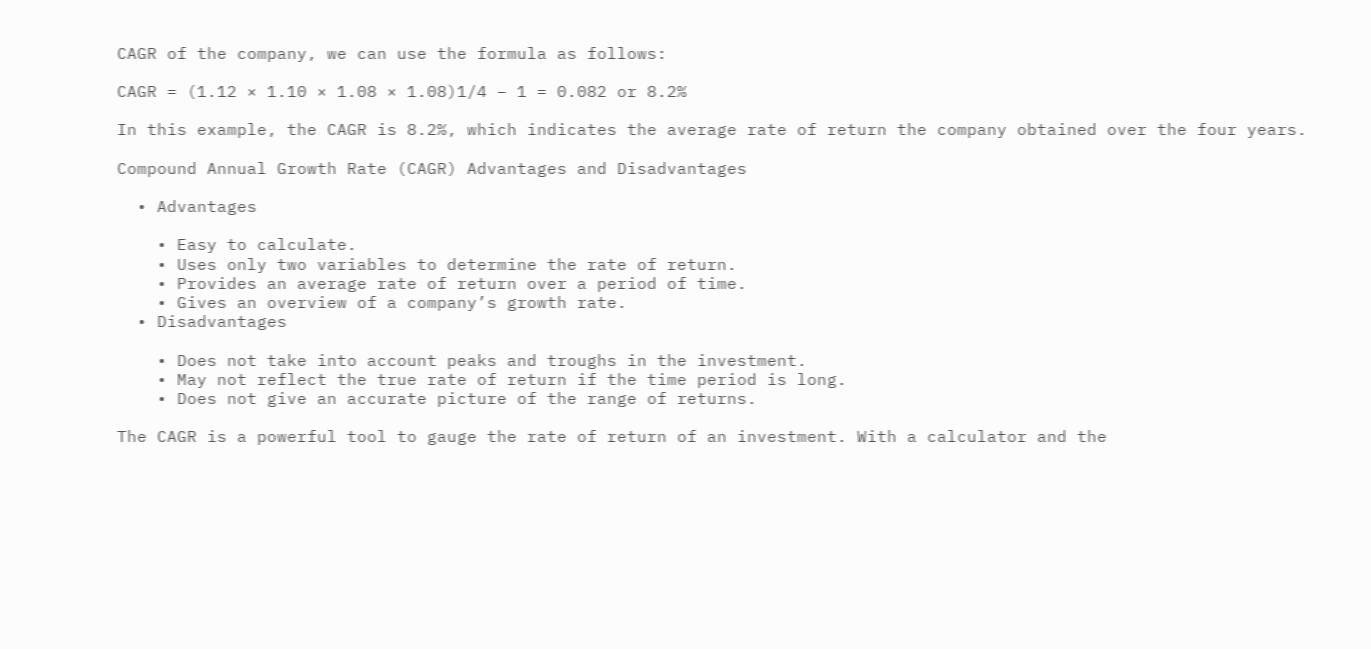CAGR of the company, we can use the formula as follows:

CAGR = (1.12 × 1.10 × 1.08 × 1.08)1/4 – 1 = 0.082 or 8.2%

In this example, the CAGR is 8.2%, which indicates the average rate of return the company obtained over the four years.

Compound Annual Growth Rate (CAGR) Advantages and Disadvantages

  • Advantages

    • Easy to calculate.
    • Uses only two variables to determine the rate of return.
    • Provides an average rate of return over a period of time.
    • Gives an overview of a company’s growth rate.
  • Disadvantages

    • Does not take into account peaks and troughs in the investment.
    • May not reflect the true rate of return if the time period is long.
    • Does not give an accurate picture of the range of returns.

The CAGR is a powerful tool to gauge the rate of return of an investment. With a calculator and the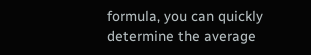formula, you can quickly determine the average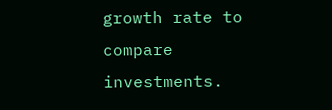growth rate to compare investments.